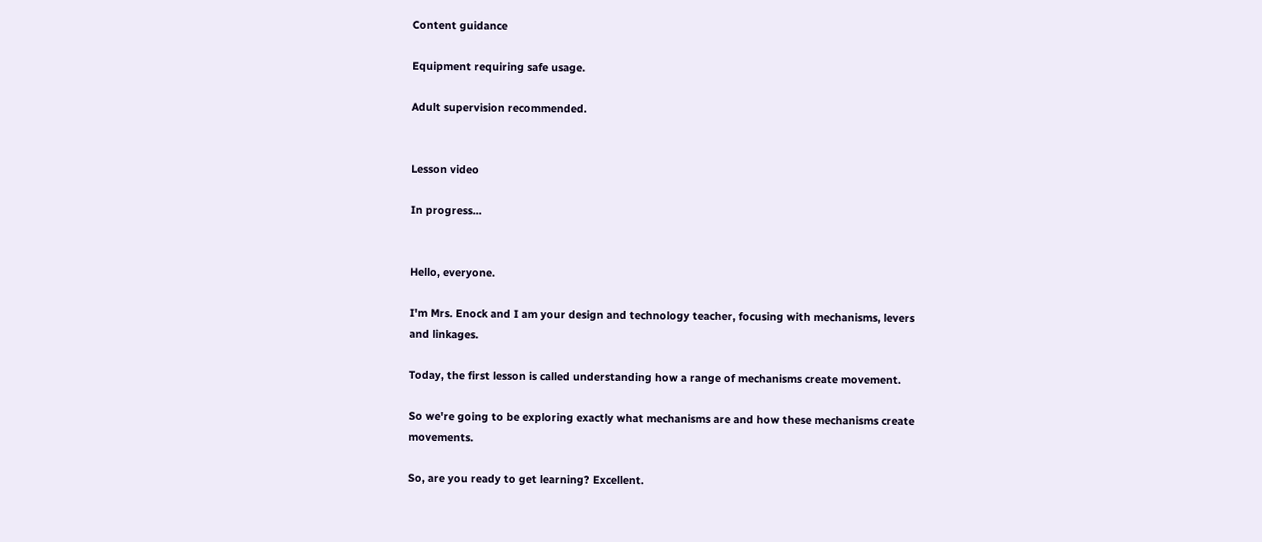Content guidance

Equipment requiring safe usage.

Adult supervision recommended.


Lesson video

In progress...


Hello, everyone.

I'm Mrs. Enock and I am your design and technology teacher, focusing with mechanisms, levers and linkages.

Today, the first lesson is called understanding how a range of mechanisms create movement.

So we're going to be exploring exactly what mechanisms are and how these mechanisms create movements.

So, are you ready to get learning? Excellent.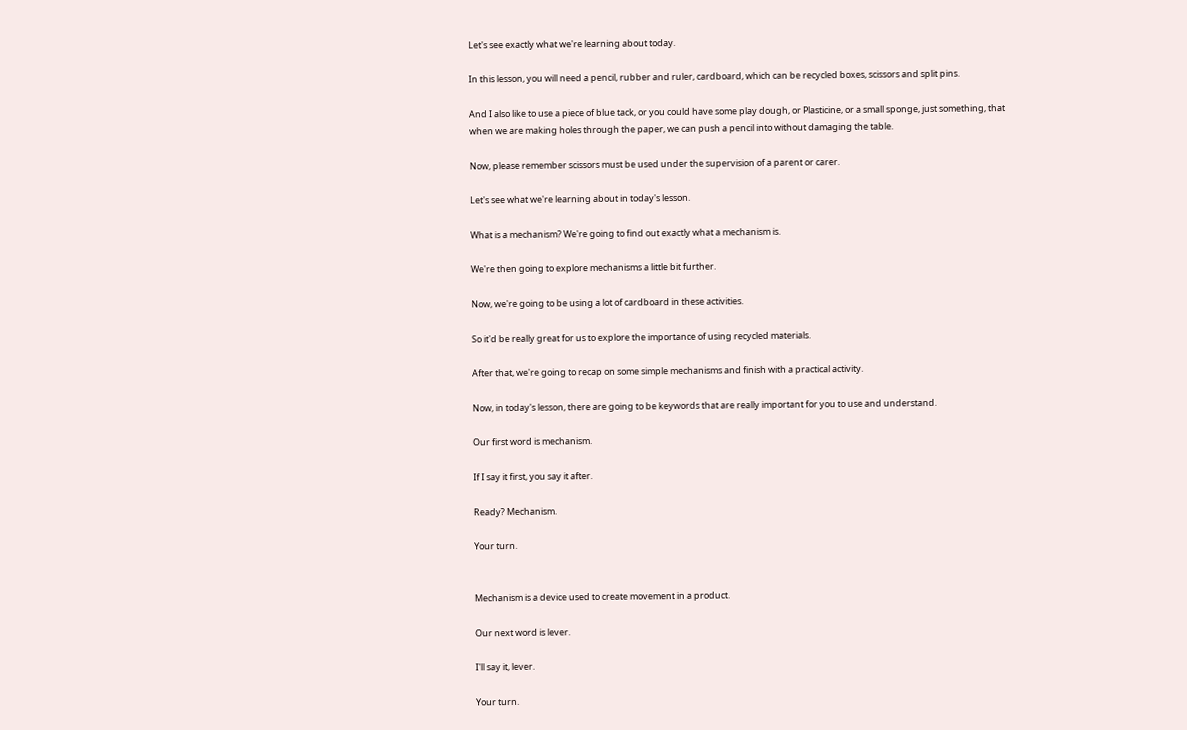Let's see exactly what we're learning about today.

In this lesson, you will need a pencil, rubber and ruler, cardboard, which can be recycled boxes, scissors and split pins.

And I also like to use a piece of blue tack, or you could have some play dough, or Plasticine, or a small sponge, just something, that when we are making holes through the paper, we can push a pencil into without damaging the table.

Now, please remember scissors must be used under the supervision of a parent or carer.

Let's see what we're learning about in today's lesson.

What is a mechanism? We're going to find out exactly what a mechanism is.

We're then going to explore mechanisms a little bit further.

Now, we're going to be using a lot of cardboard in these activities.

So it'd be really great for us to explore the importance of using recycled materials.

After that, we're going to recap on some simple mechanisms and finish with a practical activity.

Now, in today's lesson, there are going to be keywords that are really important for you to use and understand.

Our first word is mechanism.

If I say it first, you say it after.

Ready? Mechanism.

Your turn.


Mechanism is a device used to create movement in a product.

Our next word is lever.

I'll say it, lever.

Your turn.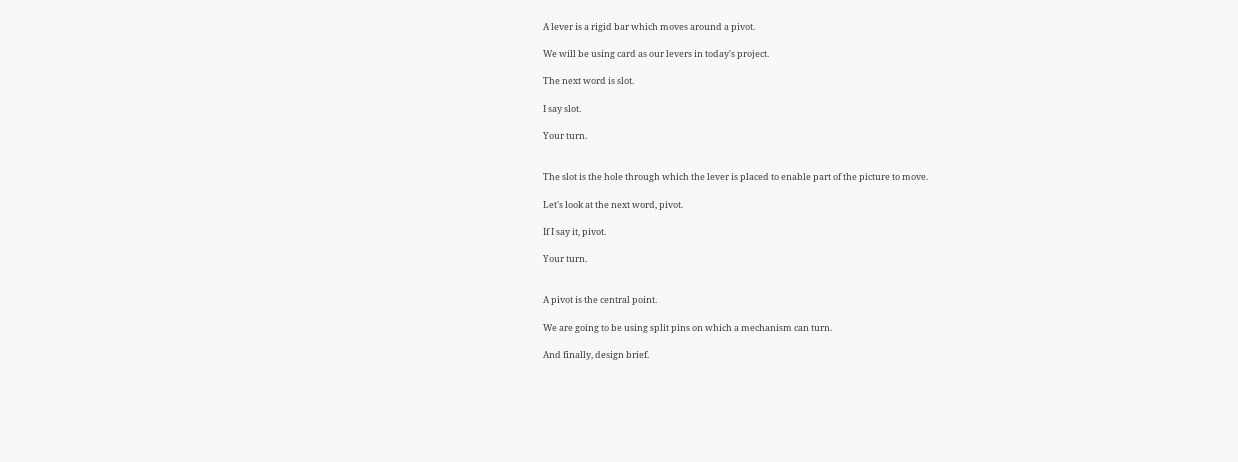A lever is a rigid bar which moves around a pivot.

We will be using card as our levers in today's project.

The next word is slot.

I say slot.

Your turn.


The slot is the hole through which the lever is placed to enable part of the picture to move.

Let's look at the next word, pivot.

If I say it, pivot.

Your turn.


A pivot is the central point.

We are going to be using split pins on which a mechanism can turn.

And finally, design brief.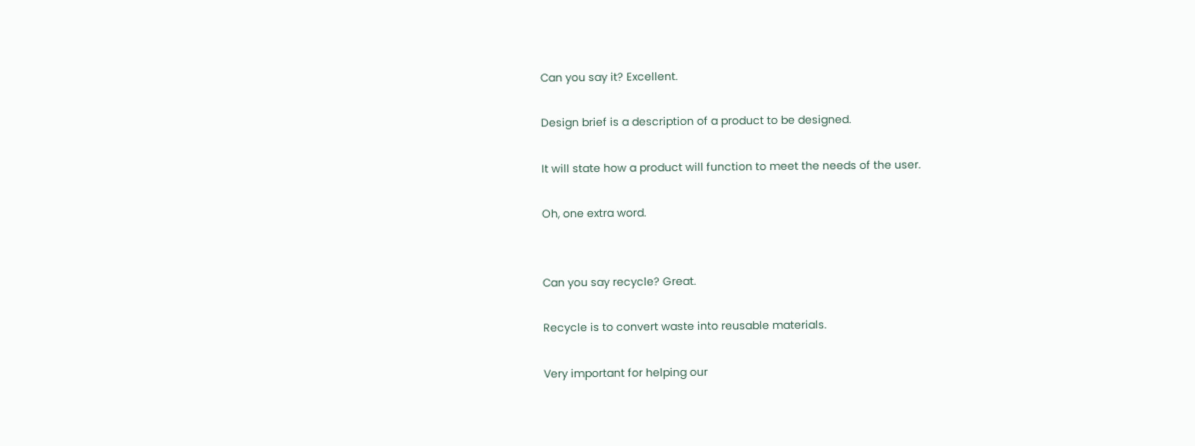Can you say it? Excellent.

Design brief is a description of a product to be designed.

It will state how a product will function to meet the needs of the user.

Oh, one extra word.


Can you say recycle? Great.

Recycle is to convert waste into reusable materials.

Very important for helping our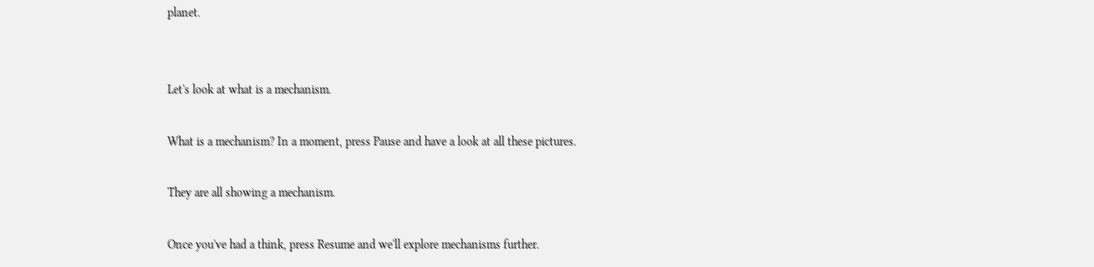planet.


Let's look at what is a mechanism.

What is a mechanism? In a moment, press Pause and have a look at all these pictures.

They are all showing a mechanism.

Once you've had a think, press Resume and we'll explore mechanisms further.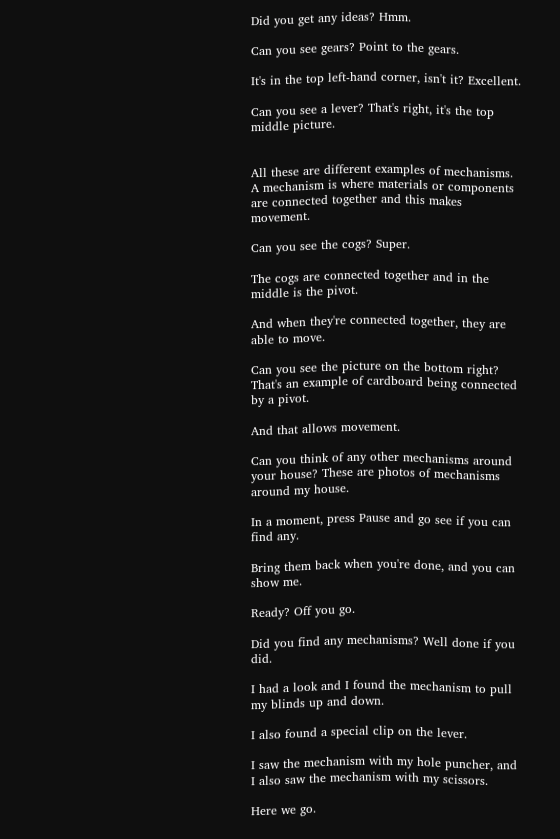Did you get any ideas? Hmm.

Can you see gears? Point to the gears.

It's in the top left-hand corner, isn't it? Excellent.

Can you see a lever? That's right, it's the top middle picture.


All these are different examples of mechanisms. A mechanism is where materials or components are connected together and this makes movement.

Can you see the cogs? Super.

The cogs are connected together and in the middle is the pivot.

And when they're connected together, they are able to move.

Can you see the picture on the bottom right? That's an example of cardboard being connected by a pivot.

And that allows movement.

Can you think of any other mechanisms around your house? These are photos of mechanisms around my house.

In a moment, press Pause and go see if you can find any.

Bring them back when you're done, and you can show me.

Ready? Off you go.

Did you find any mechanisms? Well done if you did.

I had a look and I found the mechanism to pull my blinds up and down.

I also found a special clip on the lever.

I saw the mechanism with my hole puncher, and I also saw the mechanism with my scissors.

Here we go.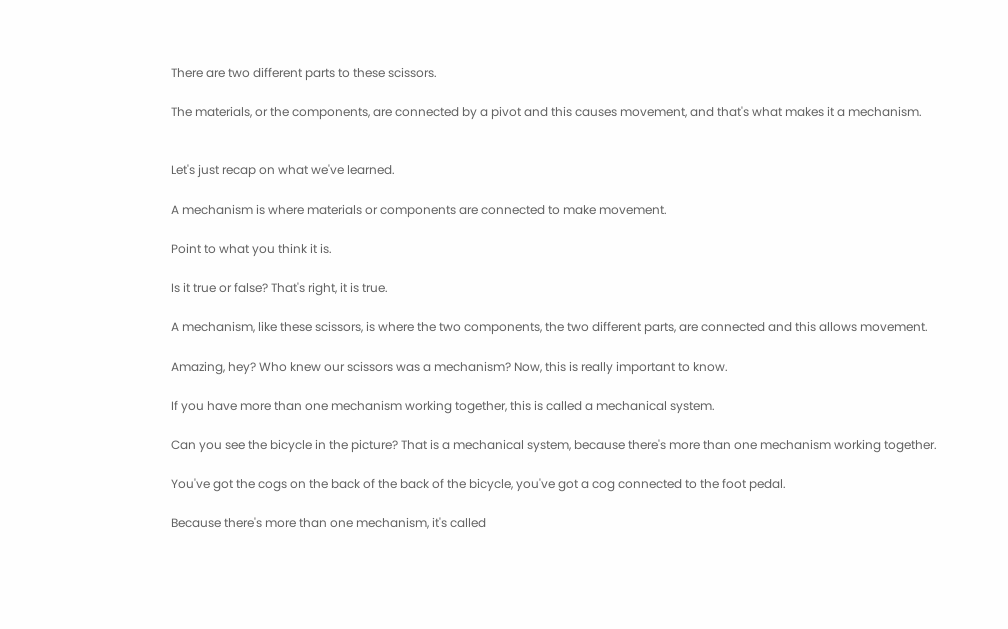There are two different parts to these scissors.

The materials, or the components, are connected by a pivot and this causes movement, and that's what makes it a mechanism.


Let's just recap on what we've learned.

A mechanism is where materials or components are connected to make movement.

Point to what you think it is.

Is it true or false? That's right, it is true.

A mechanism, like these scissors, is where the two components, the two different parts, are connected and this allows movement.

Amazing, hey? Who knew our scissors was a mechanism? Now, this is really important to know.

If you have more than one mechanism working together, this is called a mechanical system.

Can you see the bicycle in the picture? That is a mechanical system, because there's more than one mechanism working together.

You've got the cogs on the back of the back of the bicycle, you've got a cog connected to the foot pedal.

Because there's more than one mechanism, it's called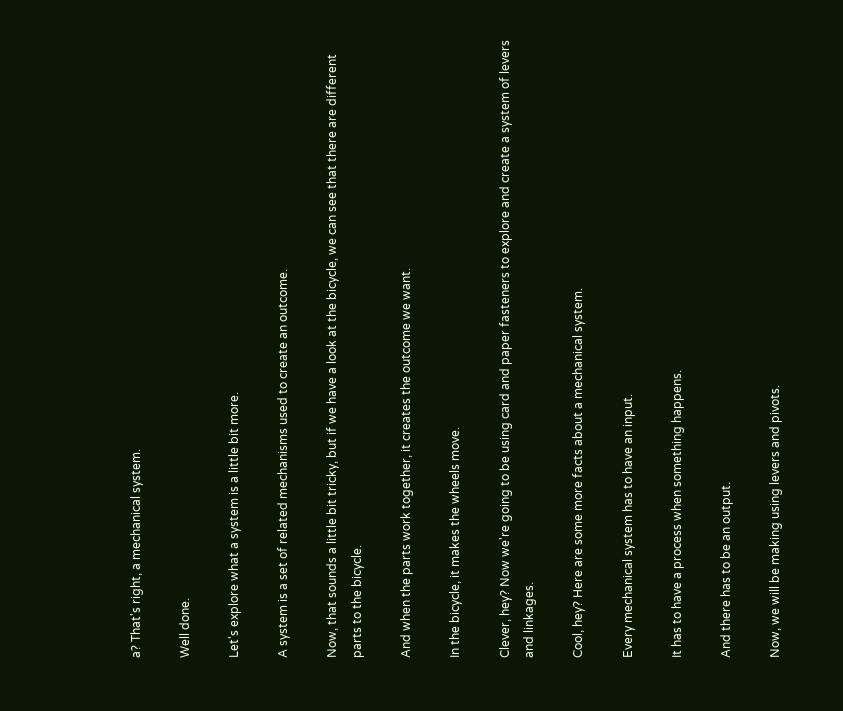a? That's right, a mechanical system.

Well done.

Let's explore what a system is a little bit more.

A system is a set of related mechanisms used to create an outcome.

Now, that sounds a little bit tricky, but if we have a look at the bicycle, we can see that there are different parts to the bicycle.

And when the parts work together, it creates the outcome we want.

In the bicycle, it makes the wheels move.

Clever, hey? Now we're going to be using card and paper fasteners to explore and create a system of levers and linkages.

Cool, hey? Here are some more facts about a mechanical system.

Every mechanical system has to have an input.

It has to have a process when something happens.

And there has to be an output.

Now, we will be making using levers and pivots.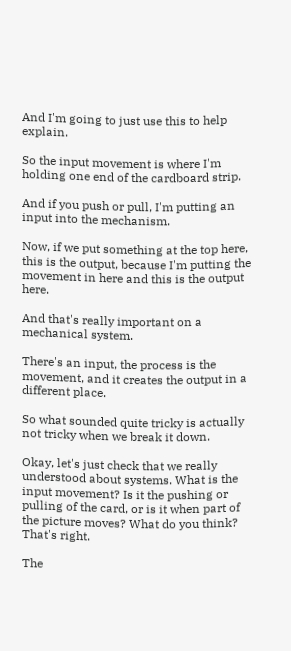And I'm going to just use this to help explain.

So the input movement is where I'm holding one end of the cardboard strip.

And if you push or pull, I'm putting an input into the mechanism.

Now, if we put something at the top here, this is the output, because I'm putting the movement in here and this is the output here.

And that's really important on a mechanical system.

There's an input, the process is the movement, and it creates the output in a different place.

So what sounded quite tricky is actually not tricky when we break it down.

Okay, let's just check that we really understood about systems. What is the input movement? Is it the pushing or pulling of the card, or is it when part of the picture moves? What do you think? That's right.

The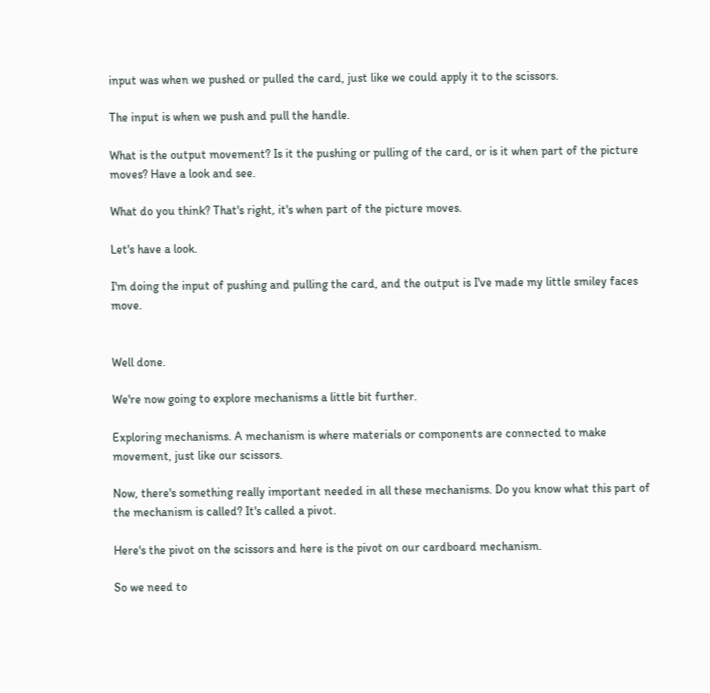input was when we pushed or pulled the card, just like we could apply it to the scissors.

The input is when we push and pull the handle.

What is the output movement? Is it the pushing or pulling of the card, or is it when part of the picture moves? Have a look and see.

What do you think? That's right, it's when part of the picture moves.

Let's have a look.

I'm doing the input of pushing and pulling the card, and the output is I've made my little smiley faces move.


Well done.

We're now going to explore mechanisms a little bit further.

Exploring mechanisms. A mechanism is where materials or components are connected to make movement, just like our scissors.

Now, there's something really important needed in all these mechanisms. Do you know what this part of the mechanism is called? It's called a pivot.

Here's the pivot on the scissors and here is the pivot on our cardboard mechanism.

So we need to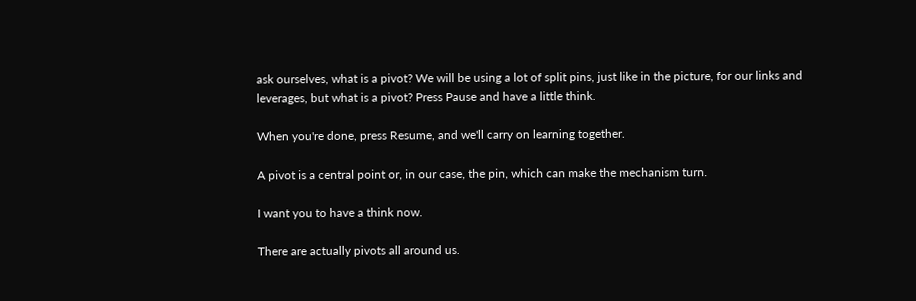ask ourselves, what is a pivot? We will be using a lot of split pins, just like in the picture, for our links and leverages, but what is a pivot? Press Pause and have a little think.

When you're done, press Resume, and we'll carry on learning together.

A pivot is a central point or, in our case, the pin, which can make the mechanism turn.

I want you to have a think now.

There are actually pivots all around us.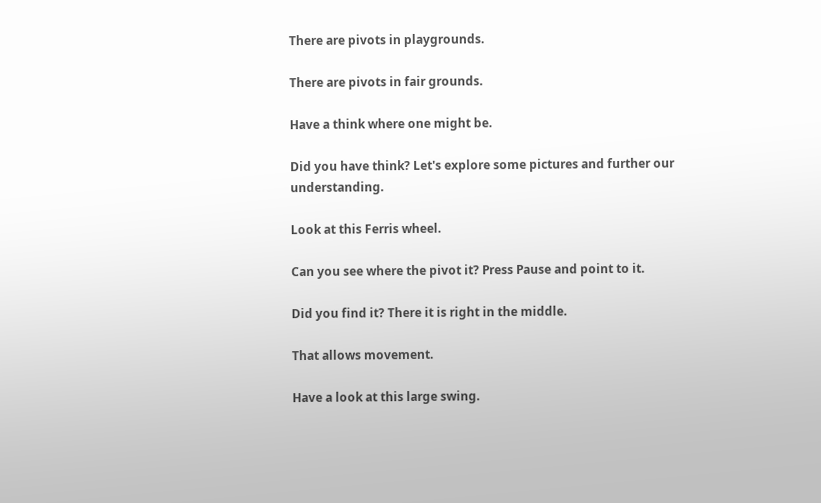There are pivots in playgrounds.

There are pivots in fair grounds.

Have a think where one might be.

Did you have think? Let's explore some pictures and further our understanding.

Look at this Ferris wheel.

Can you see where the pivot it? Press Pause and point to it.

Did you find it? There it is right in the middle.

That allows movement.

Have a look at this large swing.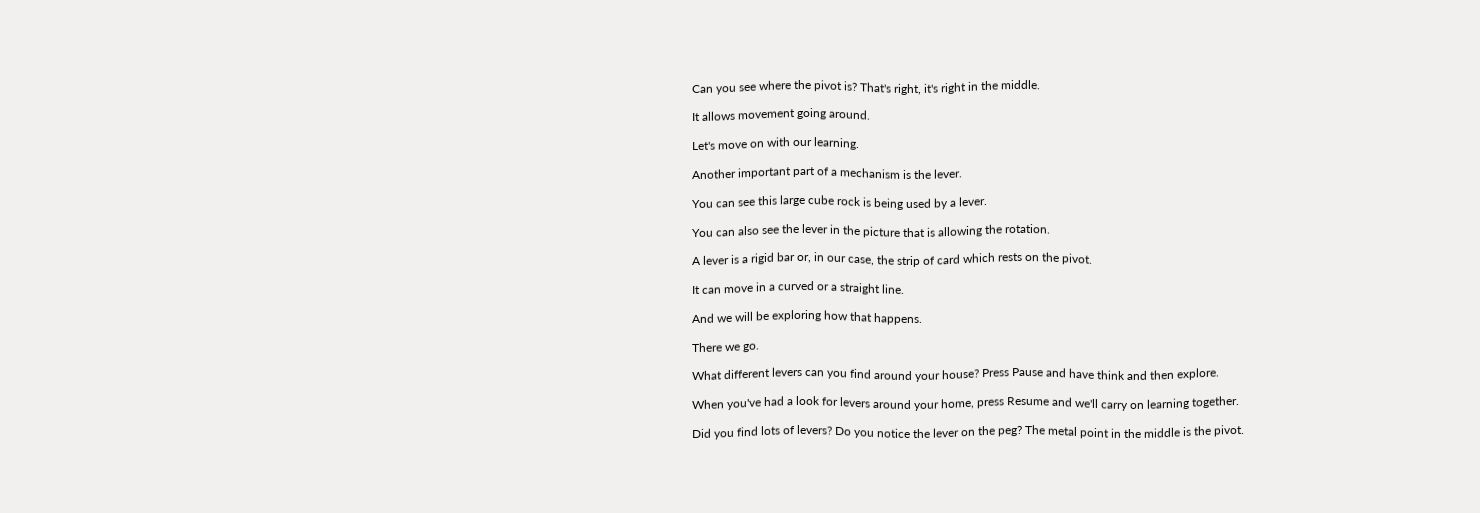Can you see where the pivot is? That's right, it's right in the middle.

It allows movement going around.

Let's move on with our learning.

Another important part of a mechanism is the lever.

You can see this large cube rock is being used by a lever.

You can also see the lever in the picture that is allowing the rotation.

A lever is a rigid bar or, in our case, the strip of card which rests on the pivot.

It can move in a curved or a straight line.

And we will be exploring how that happens.

There we go.

What different levers can you find around your house? Press Pause and have think and then explore.

When you've had a look for levers around your home, press Resume and we'll carry on learning together.

Did you find lots of levers? Do you notice the lever on the peg? The metal point in the middle is the pivot.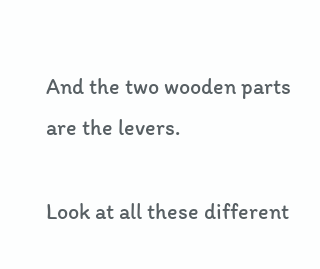And the two wooden parts are the levers.

Look at all these different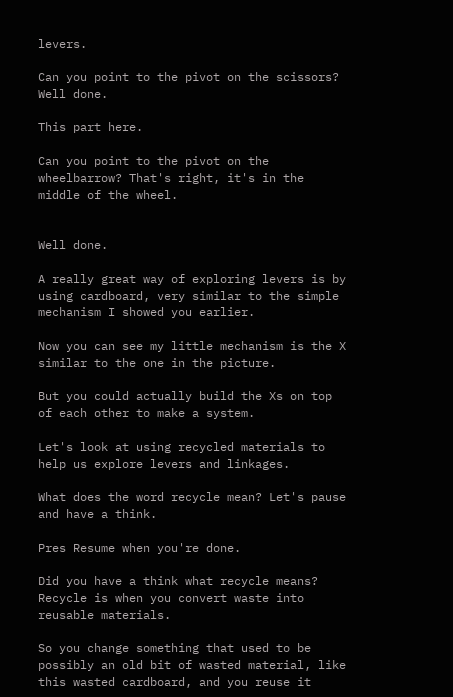levers.

Can you point to the pivot on the scissors? Well done.

This part here.

Can you point to the pivot on the wheelbarrow? That's right, it's in the middle of the wheel.


Well done.

A really great way of exploring levers is by using cardboard, very similar to the simple mechanism I showed you earlier.

Now you can see my little mechanism is the X similar to the one in the picture.

But you could actually build the Xs on top of each other to make a system.

Let's look at using recycled materials to help us explore levers and linkages.

What does the word recycle mean? Let's pause and have a think.

Pres Resume when you're done.

Did you have a think what recycle means? Recycle is when you convert waste into reusable materials.

So you change something that used to be possibly an old bit of wasted material, like this wasted cardboard, and you reuse it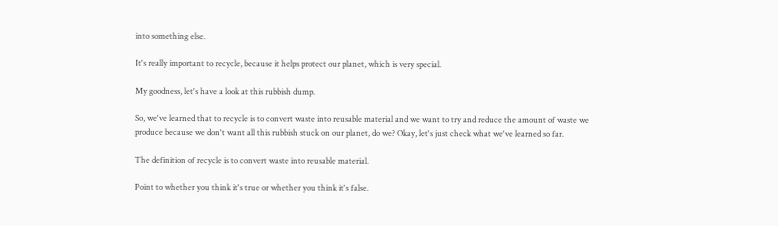into something else.

It's really important to recycle, because it helps protect our planet, which is very special.

My goodness, let's have a look at this rubbish dump.

So, we've learned that to recycle is to convert waste into reusable material and we want to try and reduce the amount of waste we produce because we don't want all this rubbish stuck on our planet, do we? Okay, let's just check what we've learned so far.

The definition of recycle is to convert waste into reusable material.

Point to whether you think it's true or whether you think it's false.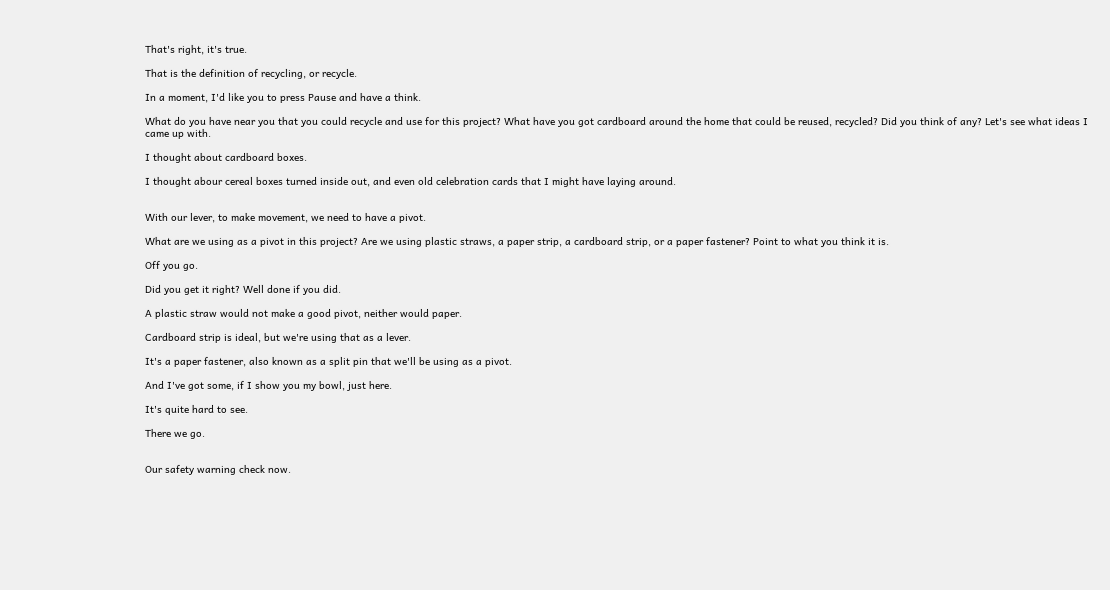That's right, it's true.

That is the definition of recycling, or recycle.

In a moment, I'd like you to press Pause and have a think.

What do you have near you that you could recycle and use for this project? What have you got cardboard around the home that could be reused, recycled? Did you think of any? Let's see what ideas I came up with.

I thought about cardboard boxes.

I thought abour cereal boxes turned inside out, and even old celebration cards that I might have laying around.


With our lever, to make movement, we need to have a pivot.

What are we using as a pivot in this project? Are we using plastic straws, a paper strip, a cardboard strip, or a paper fastener? Point to what you think it is.

Off you go.

Did you get it right? Well done if you did.

A plastic straw would not make a good pivot, neither would paper.

Cardboard strip is ideal, but we're using that as a lever.

It's a paper fastener, also known as a split pin that we'll be using as a pivot.

And I've got some, if I show you my bowl, just here.

It's quite hard to see.

There we go.


Our safety warning check now.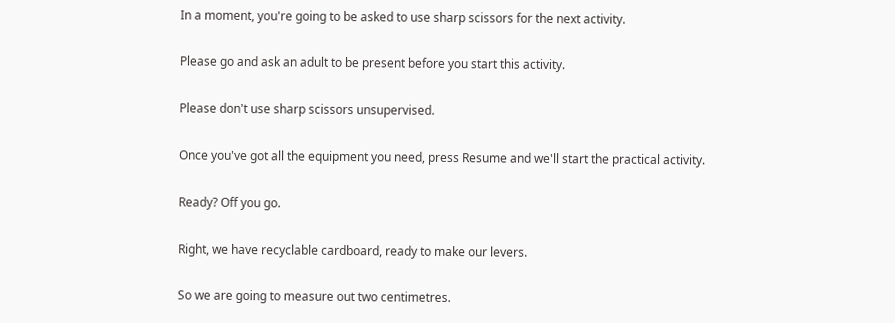In a moment, you're going to be asked to use sharp scissors for the next activity.

Please go and ask an adult to be present before you start this activity.

Please don't use sharp scissors unsupervised.

Once you've got all the equipment you need, press Resume and we'll start the practical activity.

Ready? Off you go.

Right, we have recyclable cardboard, ready to make our levers.

So we are going to measure out two centimetres.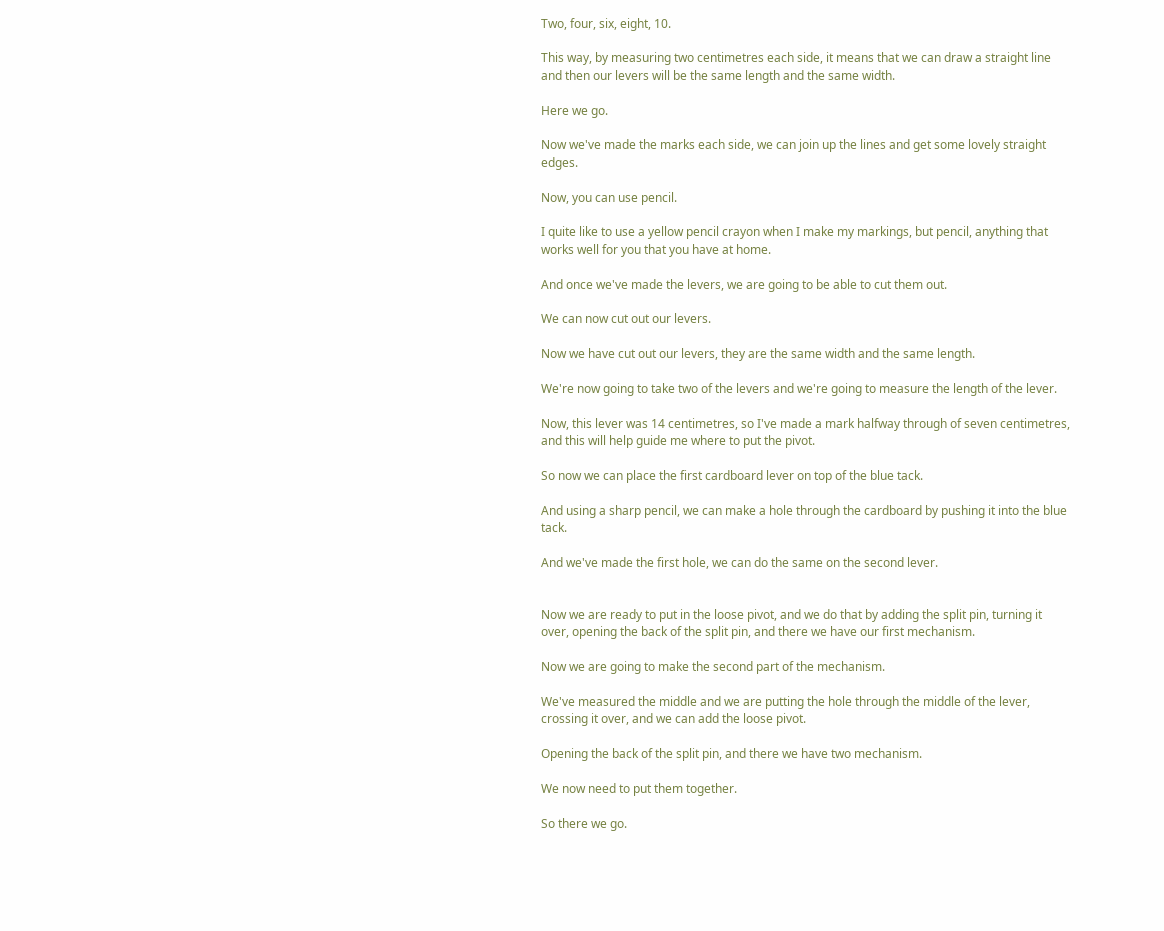Two, four, six, eight, 10.

This way, by measuring two centimetres each side, it means that we can draw a straight line and then our levers will be the same length and the same width.

Here we go.

Now we've made the marks each side, we can join up the lines and get some lovely straight edges.

Now, you can use pencil.

I quite like to use a yellow pencil crayon when I make my markings, but pencil, anything that works well for you that you have at home.

And once we've made the levers, we are going to be able to cut them out.

We can now cut out our levers.

Now we have cut out our levers, they are the same width and the same length.

We're now going to take two of the levers and we're going to measure the length of the lever.

Now, this lever was 14 centimetres, so I've made a mark halfway through of seven centimetres, and this will help guide me where to put the pivot.

So now we can place the first cardboard lever on top of the blue tack.

And using a sharp pencil, we can make a hole through the cardboard by pushing it into the blue tack.

And we've made the first hole, we can do the same on the second lever.


Now we are ready to put in the loose pivot, and we do that by adding the split pin, turning it over, opening the back of the split pin, and there we have our first mechanism.

Now we are going to make the second part of the mechanism.

We've measured the middle and we are putting the hole through the middle of the lever, crossing it over, and we can add the loose pivot.

Opening the back of the split pin, and there we have two mechanism.

We now need to put them together.

So there we go.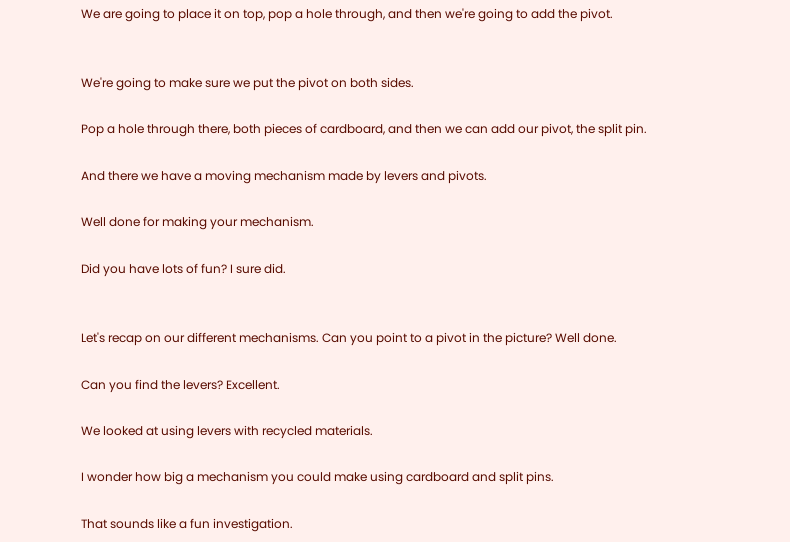We are going to place it on top, pop a hole through, and then we're going to add the pivot.


We're going to make sure we put the pivot on both sides.

Pop a hole through there, both pieces of cardboard, and then we can add our pivot, the split pin.

And there we have a moving mechanism made by levers and pivots.

Well done for making your mechanism.

Did you have lots of fun? I sure did.


Let's recap on our different mechanisms. Can you point to a pivot in the picture? Well done.

Can you find the levers? Excellent.

We looked at using levers with recycled materials.

I wonder how big a mechanism you could make using cardboard and split pins.

That sounds like a fun investigation.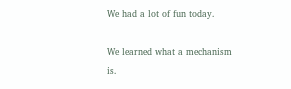We had a lot of fun today.

We learned what a mechanism is.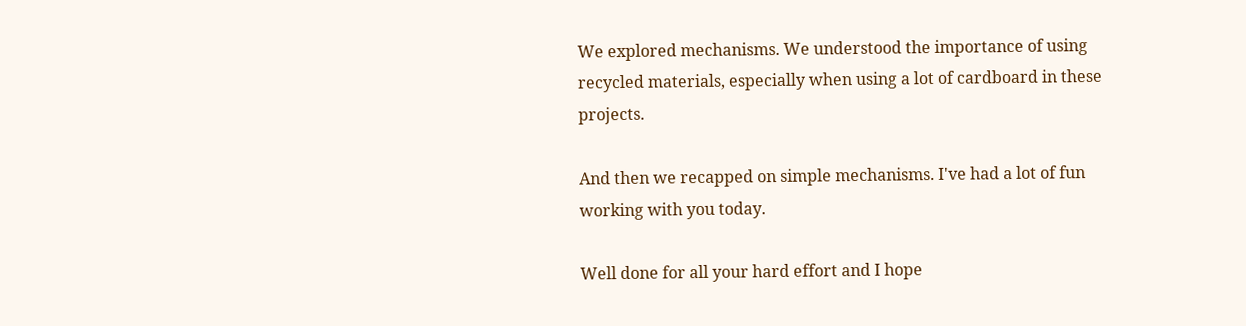We explored mechanisms. We understood the importance of using recycled materials, especially when using a lot of cardboard in these projects.

And then we recapped on simple mechanisms. I've had a lot of fun working with you today.

Well done for all your hard effort and I hope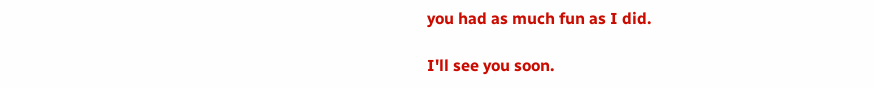you had as much fun as I did.

I'll see you soon.